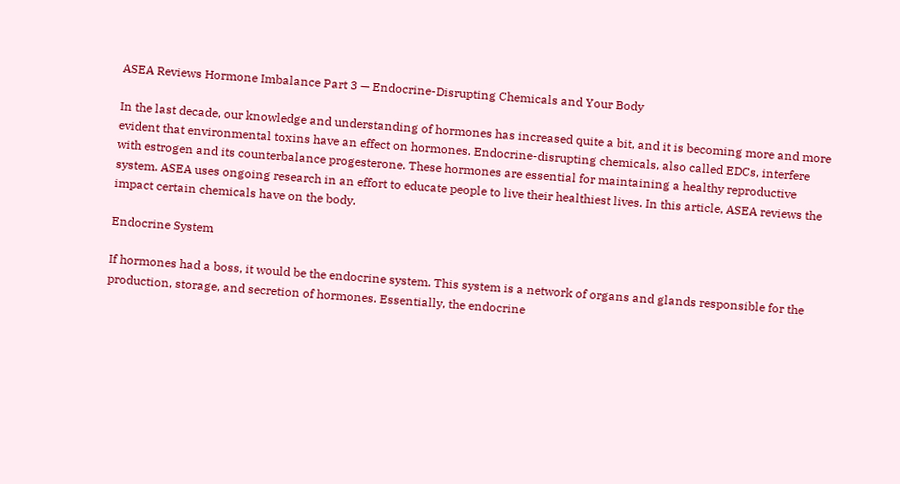ASEA Reviews Hormone Imbalance Part 3 — Endocrine-Disrupting Chemicals and Your Body

In the last decade, our knowledge and understanding of hormones has increased quite a bit, and it is becoming more and more evident that environmental toxins have an effect on hormones. Endocrine-disrupting chemicals, also called EDCs, interfere with estrogen and its counterbalance progesterone. These hormones are essential for maintaining a healthy reproductive system. ASEA uses ongoing research in an effort to educate people to live their healthiest lives. In this article, ASEA reviews the impact certain chemicals have on the body.

Endocrine System

If hormones had a boss, it would be the endocrine system. This system is a network of organs and glands responsible for the production, storage, and secretion of hormones. Essentially, the endocrine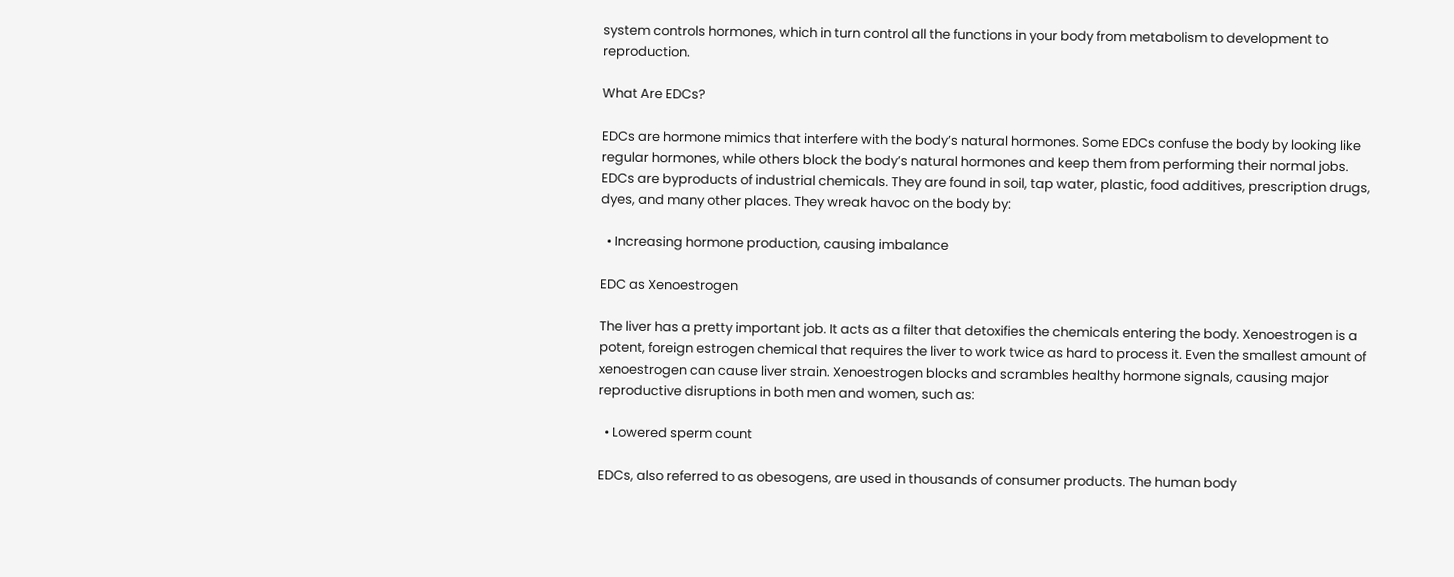system controls hormones, which in turn control all the functions in your body from metabolism to development to reproduction.

What Are EDCs?

EDCs are hormone mimics that interfere with the body’s natural hormones. Some EDCs confuse the body by looking like regular hormones, while others block the body’s natural hormones and keep them from performing their normal jobs. EDCs are byproducts of industrial chemicals. They are found in soil, tap water, plastic, food additives, prescription drugs, dyes, and many other places. They wreak havoc on the body by:

  • Increasing hormone production, causing imbalance

EDC as Xenoestrogen

The liver has a pretty important job. It acts as a filter that detoxifies the chemicals entering the body. Xenoestrogen is a potent, foreign estrogen chemical that requires the liver to work twice as hard to process it. Even the smallest amount of xenoestrogen can cause liver strain. Xenoestrogen blocks and scrambles healthy hormone signals, causing major reproductive disruptions in both men and women, such as:

  • Lowered sperm count

EDCs, also referred to as obesogens, are used in thousands of consumer products. The human body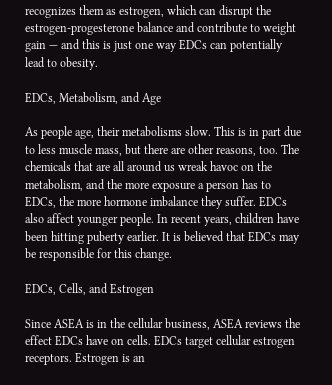recognizes them as estrogen, which can disrupt the estrogen-progesterone balance and contribute to weight gain — and this is just one way EDCs can potentially lead to obesity.

EDCs, Metabolism, and Age

As people age, their metabolisms slow. This is in part due to less muscle mass, but there are other reasons, too. The chemicals that are all around us wreak havoc on the metabolism, and the more exposure a person has to EDCs, the more hormone imbalance they suffer. EDCs also affect younger people. In recent years, children have been hitting puberty earlier. It is believed that EDCs may be responsible for this change.

EDCs, Cells, and Estrogen

Since ASEA is in the cellular business, ASEA reviews the effect EDCs have on cells. EDCs target cellular estrogen receptors. Estrogen is an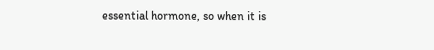essential hormone, so when it is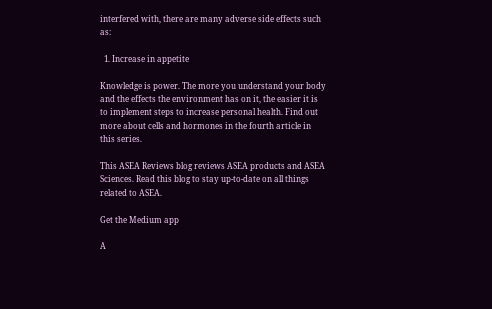interfered with, there are many adverse side effects such as:

  1. Increase in appetite

Knowledge is power. The more you understand your body and the effects the environment has on it, the easier it is to implement steps to increase personal health. Find out more about cells and hormones in the fourth article in this series.

This ASEA Reviews blog reviews ASEA products and ASEA Sciences. Read this blog to stay up-to-date on all things related to ASEA.

Get the Medium app

A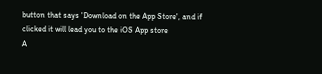button that says 'Download on the App Store', and if clicked it will lead you to the iOS App store
A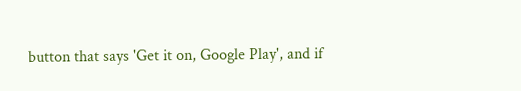button that says 'Get it on, Google Play', and if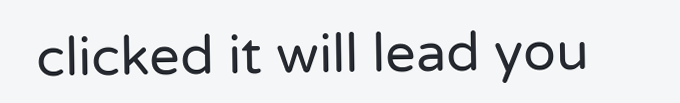clicked it will lead you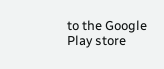to the Google Play store